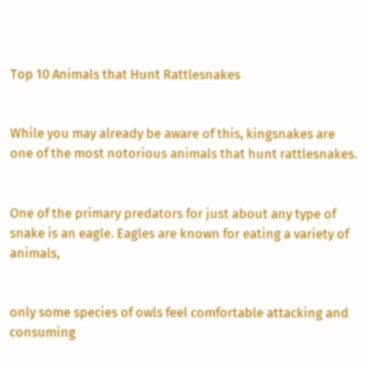Top 10 Animals that Hunt Rattlesnakes


While you may already be aware of this, kingsnakes are one of the most notorious animals that hunt rattlesnakes.


One of the primary predators for just about any type of snake is an eagle. Eagles are known for eating a variety of animals,


only some species of owls feel comfortable attacking and consuming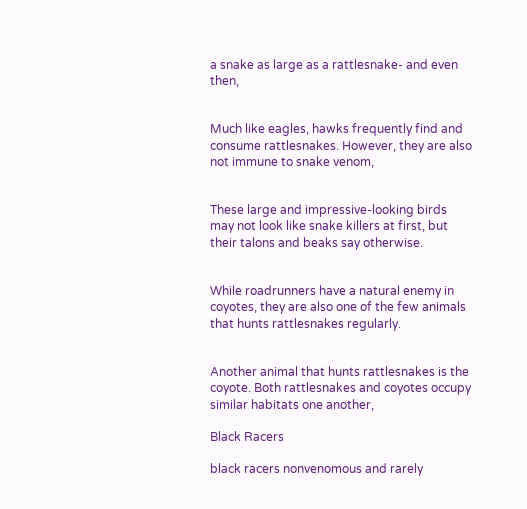a snake as large as a rattlesnake- and even then,


Much like eagles, hawks frequently find and consume rattlesnakes. However, they are also not immune to snake venom,


These large and impressive-looking birds may not look like snake killers at first, but their talons and beaks say otherwise.


While roadrunners have a natural enemy in coyotes, they are also one of the few animals that hunts rattlesnakes regularly.


Another animal that hunts rattlesnakes is the coyote. Both rattlesnakes and coyotes occupy similar habitats one another,

Black Racers

black racers nonvenomous and rarely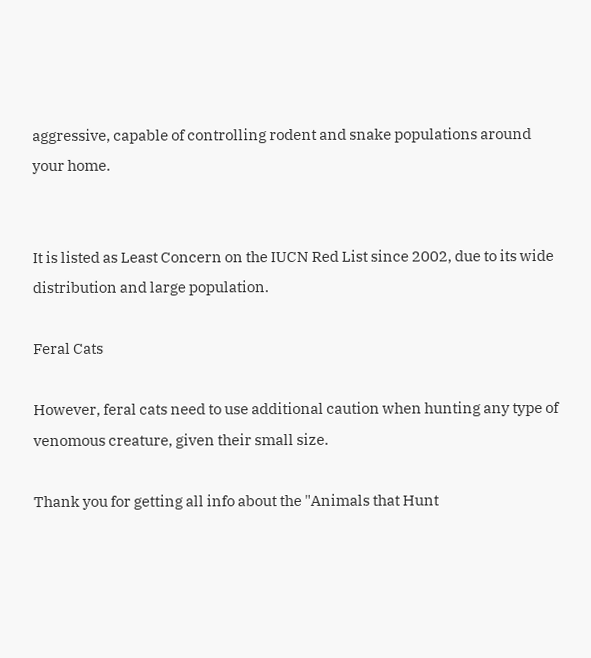aggressive, capable of controlling rodent and snake populations around your home.


It is listed as Least Concern on the IUCN Red List since 2002, due to its wide distribution and large population.

Feral Cats

However, feral cats need to use additional caution when hunting any type of venomous creature, given their small size.

Thank you for getting all info about the "Animals that Hunt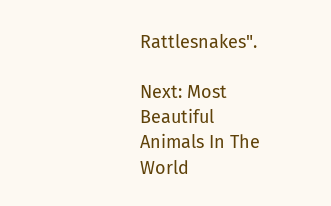Rattlesnakes".

Next: Most Beautiful Animals In The World